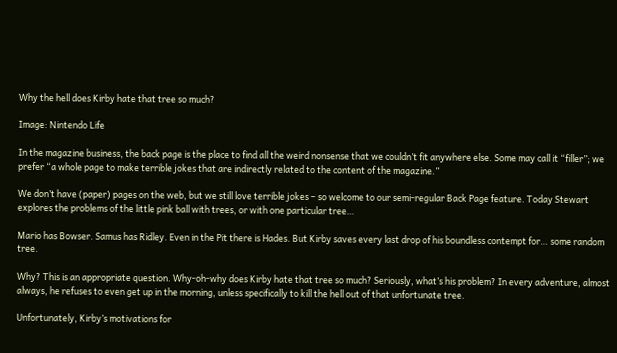Why the hell does Kirby hate that tree so much?

Image: Nintendo Life

In the magazine business, the back page is the place to find all the weird nonsense that we couldn’t fit anywhere else. Some may call it “filler”; we prefer “a whole page to make terrible jokes that are indirectly related to the content of the magazine.”

We don’t have (paper) pages on the web, but we still love terrible jokes – so welcome to our semi-regular Back Page feature. Today Stewart explores the problems of the little pink ball with trees, or with one particular tree…

Mario has Bowser. Samus has Ridley. Even in the Pit there is Hades. But Kirby saves every last drop of his boundless contempt for… some random tree.

Why? This is an appropriate question. Why-oh-why does Kirby hate that tree so much? Seriously, what’s his problem? In every adventure, almost always, he refuses to even get up in the morning, unless specifically to kill the hell out of that unfortunate tree.

Unfortunately, Kirby’s motivations for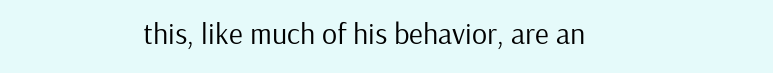this, like much of his behavior, are an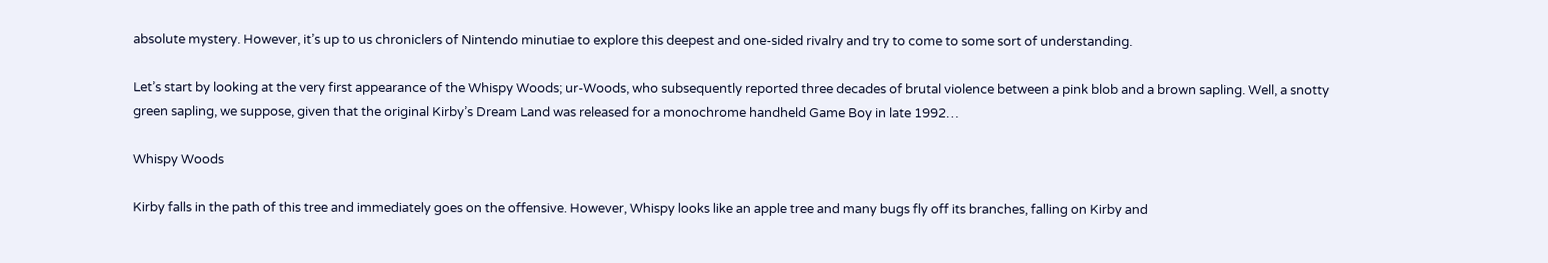absolute mystery. However, it’s up to us chroniclers of Nintendo minutiae to explore this deepest and one-sided rivalry and try to come to some sort of understanding.

Let’s start by looking at the very first appearance of the Whispy Woods; ur-Woods, who subsequently reported three decades of brutal violence between a pink blob and a brown sapling. Well, a snotty green sapling, we suppose, given that the original Kirby’s Dream Land was released for a monochrome handheld Game Boy in late 1992…

Whispy Woods

Kirby falls in the path of this tree and immediately goes on the offensive. However, Whispy looks like an apple tree and many bugs fly off its branches, falling on Kirby and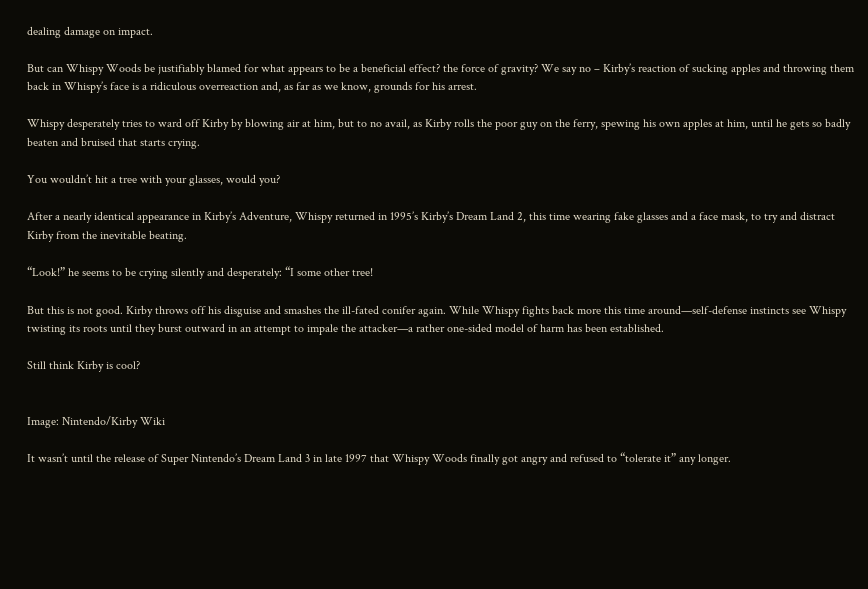dealing damage on impact.

But can Whispy Woods be justifiably blamed for what appears to be a beneficial effect? the force of gravity? We say no – Kirby’s reaction of sucking apples and throwing them back in Whispy’s face is a ridiculous overreaction and, as far as we know, grounds for his arrest.

Whispy desperately tries to ward off Kirby by blowing air at him, but to no avail, as Kirby rolls the poor guy on the ferry, spewing his own apples at him, until he gets so badly beaten and bruised that starts crying.

You wouldn’t hit a tree with your glasses, would you?

After a nearly identical appearance in Kirby’s Adventure, Whispy returned in 1995’s Kirby’s Dream Land 2, this time wearing fake glasses and a face mask, to try and distract Kirby from the inevitable beating.

“Look!” he seems to be crying silently and desperately: “I some other tree!

But this is not good. Kirby throws off his disguise and smashes the ill-fated conifer again. While Whispy fights back more this time around—self-defense instincts see Whispy twisting its roots until they burst outward in an attempt to impale the attacker—a rather one-sided model of harm has been established.

Still think Kirby is cool?


Image: Nintendo/Kirby Wiki

It wasn’t until the release of Super Nintendo’s Dream Land 3 in late 1997 that Whispy Woods finally got angry and refused to “tolerate it” any longer.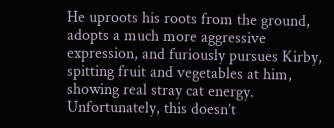He uproots his roots from the ground, adopts a much more aggressive expression, and furiously pursues Kirby, spitting fruit and vegetables at him, showing real stray cat energy. Unfortunately, this doesn’t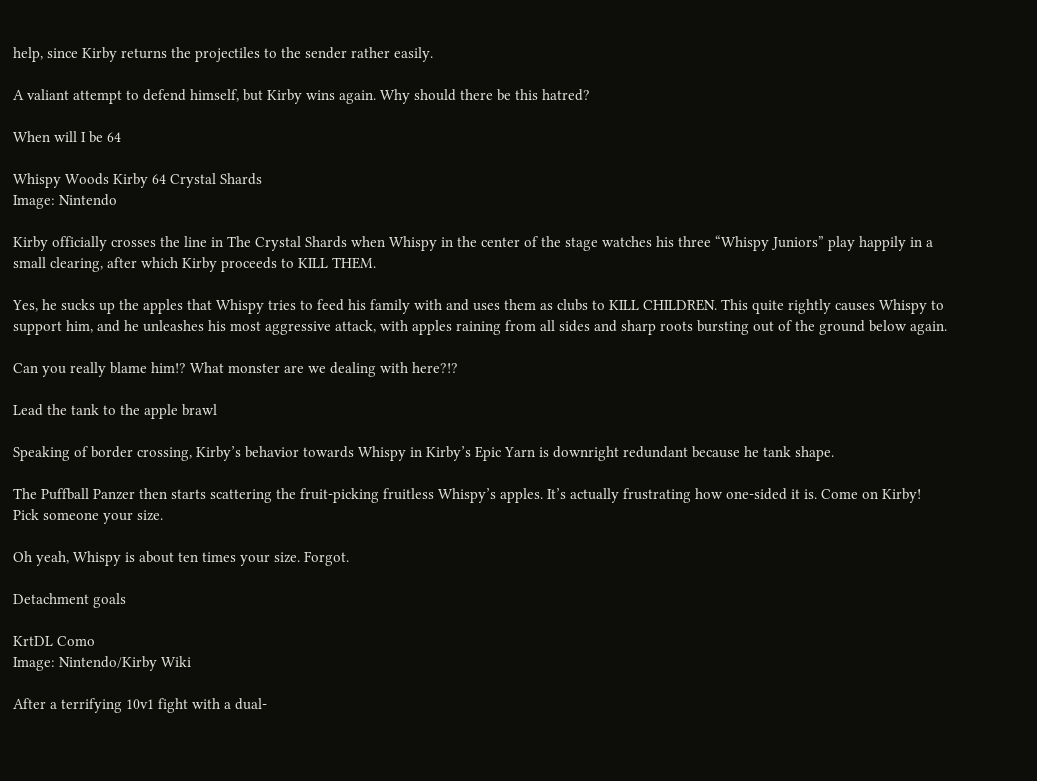help, since Kirby returns the projectiles to the sender rather easily.

A valiant attempt to defend himself, but Kirby wins again. Why should there be this hatred?

When will I be 64

Whispy Woods Kirby 64 Crystal Shards
Image: Nintendo

Kirby officially crosses the line in The Crystal Shards when Whispy in the center of the stage watches his three “Whispy Juniors” play happily in a small clearing, after which Kirby proceeds to KILL THEM.

Yes, he sucks up the apples that Whispy tries to feed his family with and uses them as clubs to KILL CHILDREN. This quite rightly causes Whispy to support him, and he unleashes his most aggressive attack, with apples raining from all sides and sharp roots bursting out of the ground below again.

Can you really blame him!? What monster are we dealing with here?!?

Lead the tank to the apple brawl

Speaking of border crossing, Kirby’s behavior towards Whispy in Kirby’s Epic Yarn is downright redundant because he tank shape.

The Puffball Panzer then starts scattering the fruit-picking fruitless Whispy’s apples. It’s actually frustrating how one-sided it is. Come on Kirby! Pick someone your size.

Oh yeah, Whispy is about ten times your size. Forgot.

Detachment goals

KrtDL Como
Image: Nintendo/Kirby Wiki

After a terrifying 10v1 fight with a dual-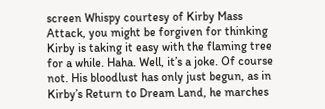screen Whispy courtesy of Kirby Mass Attack, you might be forgiven for thinking Kirby is taking it easy with the flaming tree for a while. Haha. Well, it’s a joke. Of course not. His bloodlust has only just begun, as in Kirby’s Return to Dream Land, he marches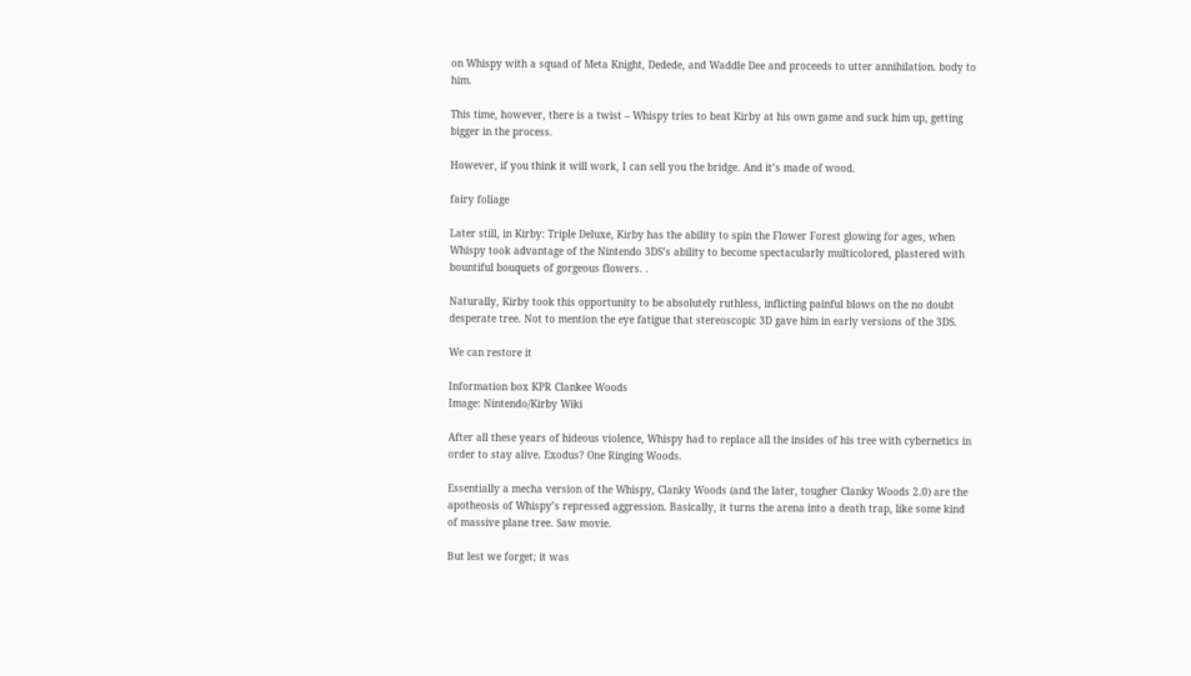on Whispy with a squad of Meta Knight, Dedede, and Waddle Dee and proceeds to utter annihilation. body to him.

This time, however, there is a twist – Whispy tries to beat Kirby at his own game and suck him up, getting bigger in the process.

However, if you think it will work, I can sell you the bridge. And it’s made of wood.

fairy foliage

Later still, in Kirby: Triple Deluxe, Kirby has the ability to spin the Flower Forest glowing for ages, when Whispy took advantage of the Nintendo 3DS’s ability to become spectacularly multicolored, plastered with bountiful bouquets of gorgeous flowers. .

Naturally, Kirby took this opportunity to be absolutely ruthless, inflicting painful blows on the no doubt desperate tree. Not to mention the eye fatigue that stereoscopic 3D gave him in early versions of the 3DS.

We can restore it

Information box KPR Clankee Woods
Image: Nintendo/Kirby Wiki

After all these years of hideous violence, Whispy had to replace all the insides of his tree with cybernetics in order to stay alive. Exodus? One Ringing Woods.

Essentially a mecha version of the Whispy, Clanky Woods (and the later, tougher Clanky Woods 2.0) are the apotheosis of Whispy’s repressed aggression. Basically, it turns the arena into a death trap, like some kind of massive plane tree. Saw movie.

But lest we forget; it was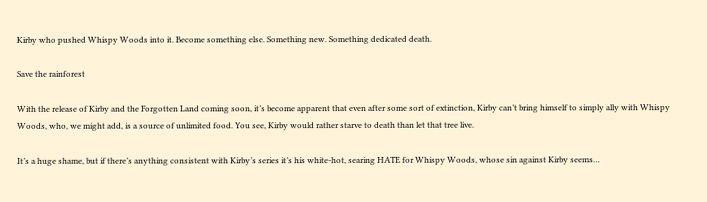Kirby who pushed Whispy Woods into it. Become something else. Something new. Something dedicated death.

Save the rainforest

With the release of Kirby and the Forgotten Land coming soon, it’s become apparent that even after some sort of extinction, Kirby can’t bring himself to simply ally with Whispy Woods, who, we might add, is a source of unlimited food. You see, Kirby would rather starve to death than let that tree live.

It’s a huge shame, but if there’s anything consistent with Kirby’s series it’s his white-hot, searing HATE for Whispy Woods, whose sin against Kirby seems…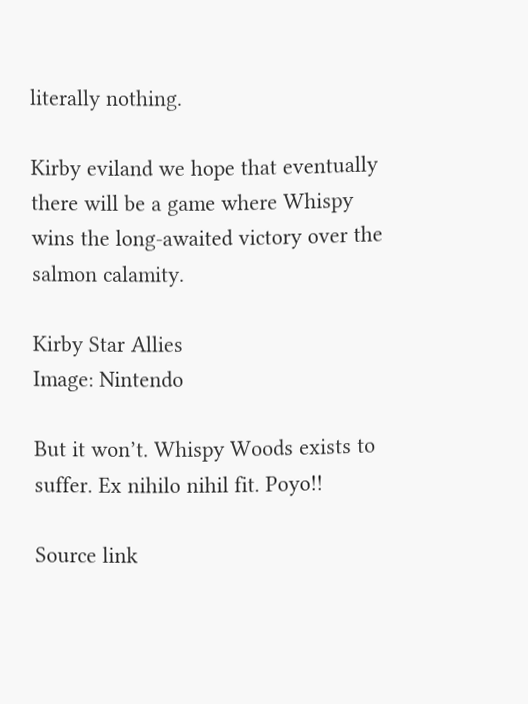literally nothing.

Kirby eviland we hope that eventually there will be a game where Whispy wins the long-awaited victory over the salmon calamity.

Kirby Star Allies
Image: Nintendo

But it won’t. Whispy Woods exists to suffer. Ex nihilo nihil fit. Poyo!!

Source link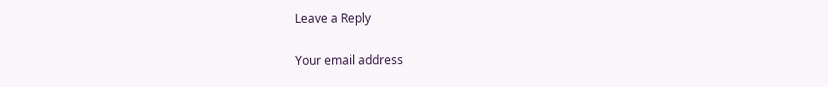Leave a Reply

Your email address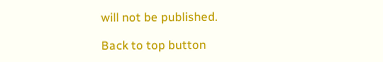will not be published.

Back to top button